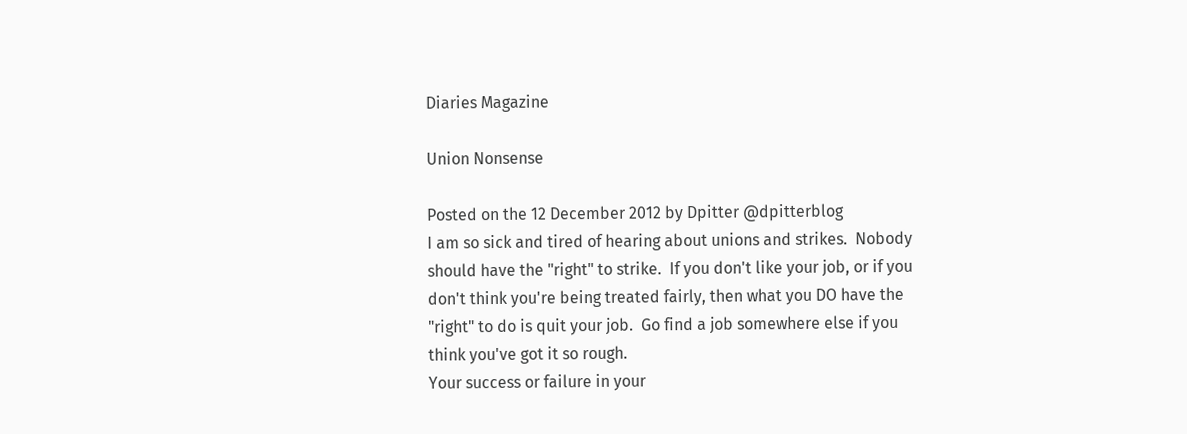Diaries Magazine

Union Nonsense

Posted on the 12 December 2012 by Dpitter @dpitterblog
I am so sick and tired of hearing about unions and strikes.  Nobody should have the "right" to strike.  If you don't like your job, or if you don't think you're being treated fairly, then what you DO have the "right" to do is quit your job.  Go find a job somewhere else if you think you've got it so rough.
Your success or failure in your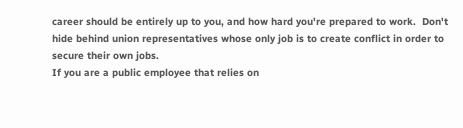career should be entirely up to you, and how hard you're prepared to work.  Don't hide behind union representatives whose only job is to create conflict in order to secure their own jobs.
If you are a public employee that relies on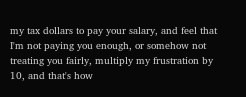my tax dollars to pay your salary, and feel that I'm not paying you enough, or somehow not treating you fairly, multiply my frustration by 10, and that's how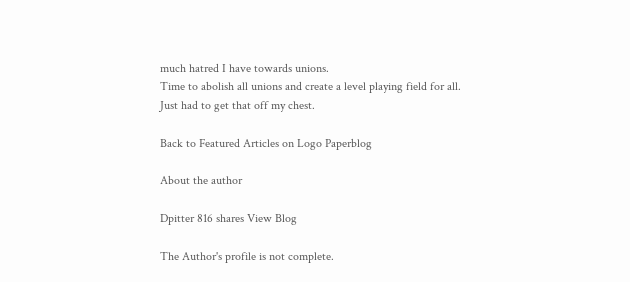much hatred I have towards unions.
Time to abolish all unions and create a level playing field for all.
Just had to get that off my chest.

Back to Featured Articles on Logo Paperblog

About the author

Dpitter 816 shares View Blog

The Author's profile is not complete.